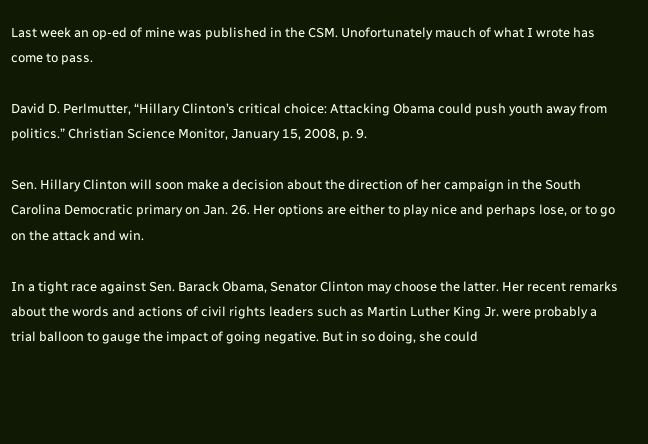Last week an op-ed of mine was published in the CSM. Unofortunately mauch of what I wrote has come to pass.

David D. Perlmutter, “Hillary Clinton’s critical choice: Attacking Obama could push youth away from politics.” Christian Science Monitor, January 15, 2008, p. 9.

Sen. Hillary Clinton will soon make a decision about the direction of her campaign in the South Carolina Democratic primary on Jan. 26. Her options are either to play nice and perhaps lose, or to go on the attack and win.

In a tight race against Sen. Barack Obama, Senator Clinton may choose the latter. Her recent remarks about the words and actions of civil rights leaders such as Martin Luther King Jr. were probably a trial balloon to gauge the impact of going negative. But in so doing, she could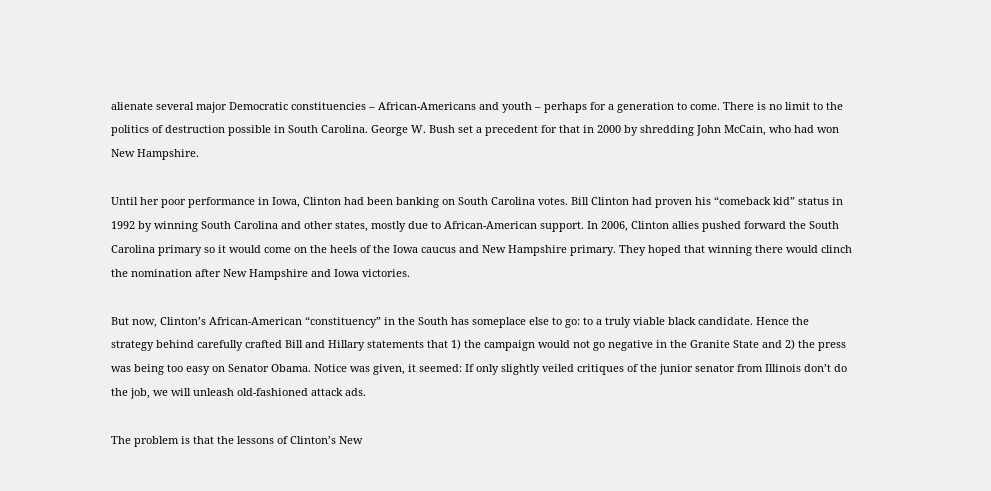alienate several major Democratic constituencies – African-Americans and youth – perhaps for a generation to come. There is no limit to the politics of destruction possible in South Carolina. George W. Bush set a precedent for that in 2000 by shredding John McCain, who had won New Hampshire.

Until her poor performance in Iowa, Clinton had been banking on South Carolina votes. Bill Clinton had proven his “comeback kid” status in 1992 by winning South Carolina and other states, mostly due to African-American support. In 2006, Clinton allies pushed forward the South Carolina primary so it would come on the heels of the Iowa caucus and New Hampshire primary. They hoped that winning there would clinch the nomination after New Hampshire and Iowa victories.

But now, Clinton’s African-American “constituency” in the South has someplace else to go: to a truly viable black candidate. Hence the strategy behind carefully crafted Bill and Hillary statements that 1) the campaign would not go negative in the Granite State and 2) the press was being too easy on Senator Obama. Notice was given, it seemed: If only slightly veiled critiques of the junior senator from Illinois don’t do the job, we will unleash old-fashioned attack ads.

The problem is that the lessons of Clinton’s New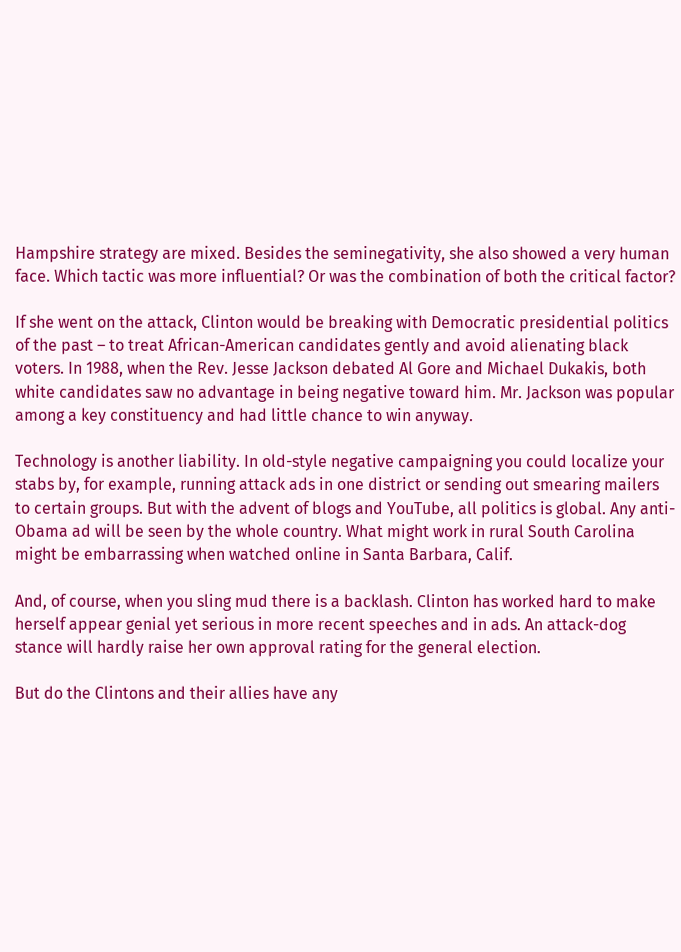Hampshire strategy are mixed. Besides the seminegativity, she also showed a very human face. Which tactic was more influential? Or was the combination of both the critical factor?

If she went on the attack, Clinton would be breaking with Democratic presidential politics of the past – to treat African-American candidates gently and avoid alienating black voters. In 1988, when the Rev. Jesse Jackson debated Al Gore and Michael Dukakis, both white candidates saw no advantage in being negative toward him. Mr. Jackson was popular among a key constituency and had little chance to win anyway.

Technology is another liability. In old-style negative campaigning you could localize your stabs by, for example, running attack ads in one district or sending out smearing mailers to certain groups. But with the advent of blogs and YouTube, all politics is global. Any anti-Obama ad will be seen by the whole country. What might work in rural South Carolina might be embarrassing when watched online in Santa Barbara, Calif.

And, of course, when you sling mud there is a backlash. Clinton has worked hard to make herself appear genial yet serious in more recent speeches and in ads. An attack-dog stance will hardly raise her own approval rating for the general election.

But do the Clintons and their allies have any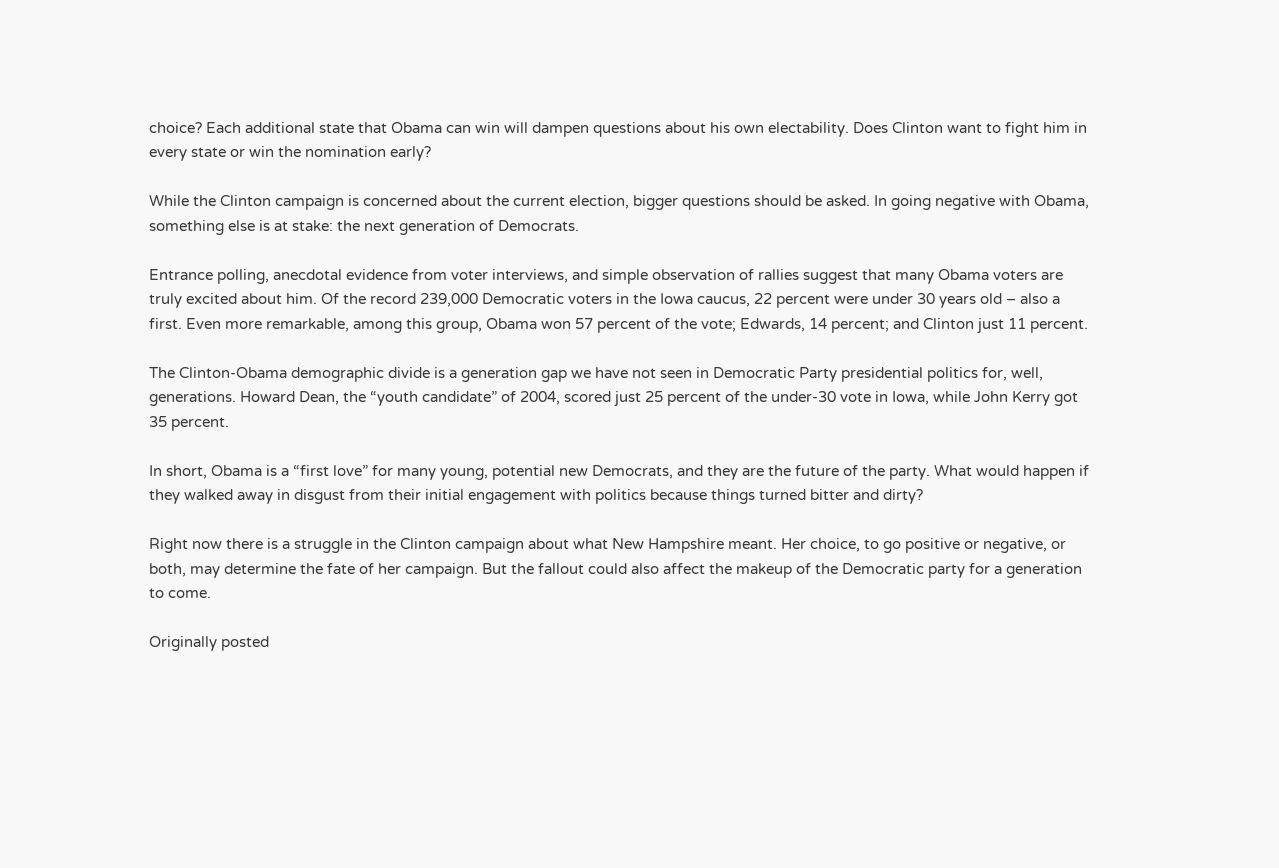choice? Each additional state that Obama can win will dampen questions about his own electability. Does Clinton want to fight him in every state or win the nomination early?

While the Clinton campaign is concerned about the current election, bigger questions should be asked. In going negative with Obama, something else is at stake: the next generation of Democrats.

Entrance polling, anecdotal evidence from voter interviews, and simple observation of rallies suggest that many Obama voters are truly excited about him. Of the record 239,000 Democratic voters in the Iowa caucus, 22 percent were under 30 years old – also a first. Even more remarkable, among this group, Obama won 57 percent of the vote; Edwards, 14 percent; and Clinton just 11 percent.

The Clinton-Obama demographic divide is a generation gap we have not seen in Democratic Party presidential politics for, well, generations. Howard Dean, the “youth candidate” of 2004, scored just 25 percent of the under-30 vote in Iowa, while John Kerry got 35 percent.

In short, Obama is a “first love” for many young, potential new Democrats, and they are the future of the party. What would happen if they walked away in disgust from their initial engagement with politics because things turned bitter and dirty?

Right now there is a struggle in the Clinton campaign about what New Hampshire meant. Her choice, to go positive or negative, or both, may determine the fate of her campaign. But the fallout could also affect the makeup of the Democratic party for a generation to come.

Originally posted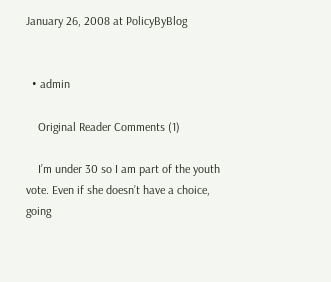January 26, 2008 at PolicyByBlog


  • admin

    Original Reader Comments (1)

    I’m under 30 so I am part of the youth vote. Even if she doesn’t have a choice, going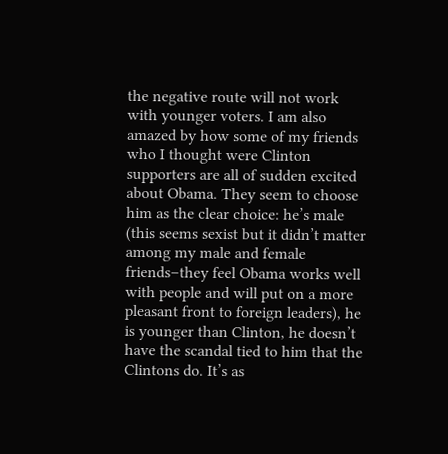the negative route will not work with younger voters. I am also amazed by how some of my friends who I thought were Clinton supporters are all of sudden excited about Obama. They seem to choose him as the clear choice: he’s male (this seems sexist but it didn’t matter among my male and female friends–they feel Obama works well with people and will put on a more pleasant front to foreign leaders), he is younger than Clinton, he doesn’t have the scandal tied to him that the Clintons do. It’s as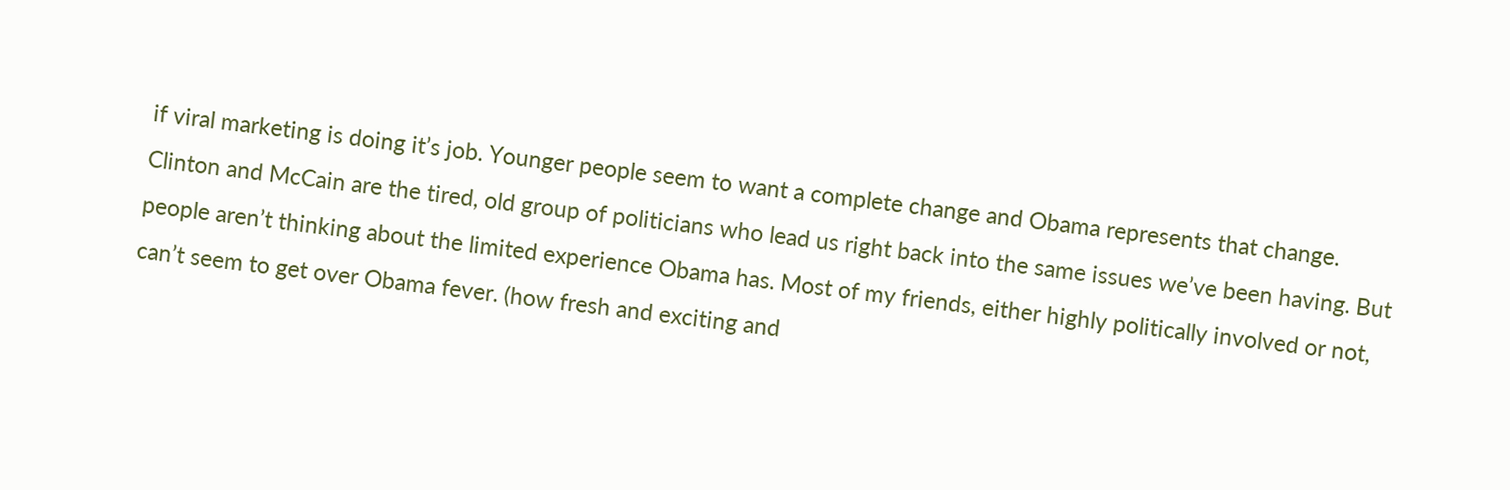if viral marketing is doing it’s job. Younger people seem to want a complete change and Obama represents that change. Clinton and McCain are the tired, old group of politicians who lead us right back into the same issues we’ve been having. But people aren’t thinking about the limited experience Obama has. Most of my friends, either highly politically involved or not, can’t seem to get over Obama fever. (how fresh and exciting and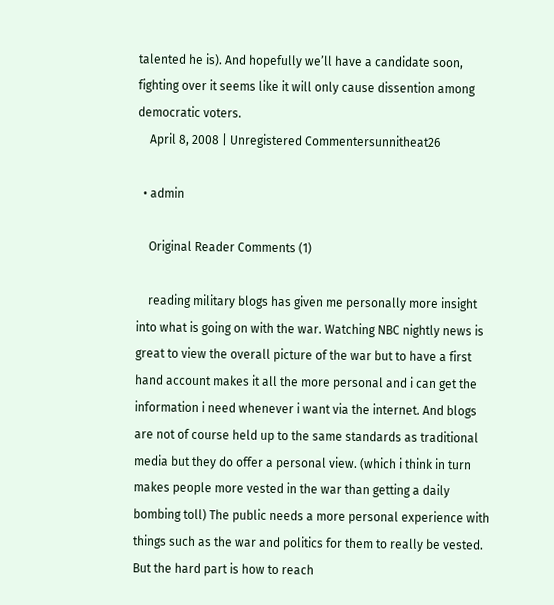talented he is). And hopefully we’ll have a candidate soon, fighting over it seems like it will only cause dissention among democratic voters.
    April 8, 2008 | Unregistered Commentersunnitheat26

  • admin

    Original Reader Comments (1)

    reading military blogs has given me personally more insight into what is going on with the war. Watching NBC nightly news is great to view the overall picture of the war but to have a first hand account makes it all the more personal and i can get the information i need whenever i want via the internet. And blogs are not of course held up to the same standards as traditional media but they do offer a personal view. (which i think in turn makes people more vested in the war than getting a daily bombing toll) The public needs a more personal experience with things such as the war and politics for them to really be vested. But the hard part is how to reach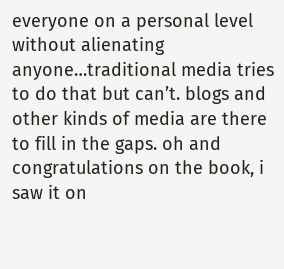everyone on a personal level without alienating anyone…traditional media tries to do that but can’t. blogs and other kinds of media are there to fill in the gaps. oh and congratulations on the book, i saw it on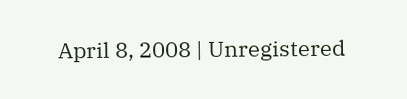April 8, 2008 | Unregistered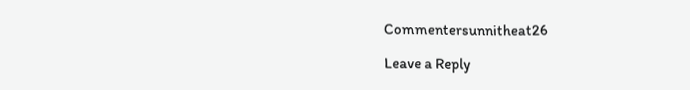Commentersunnitheat26

Leave a Reply